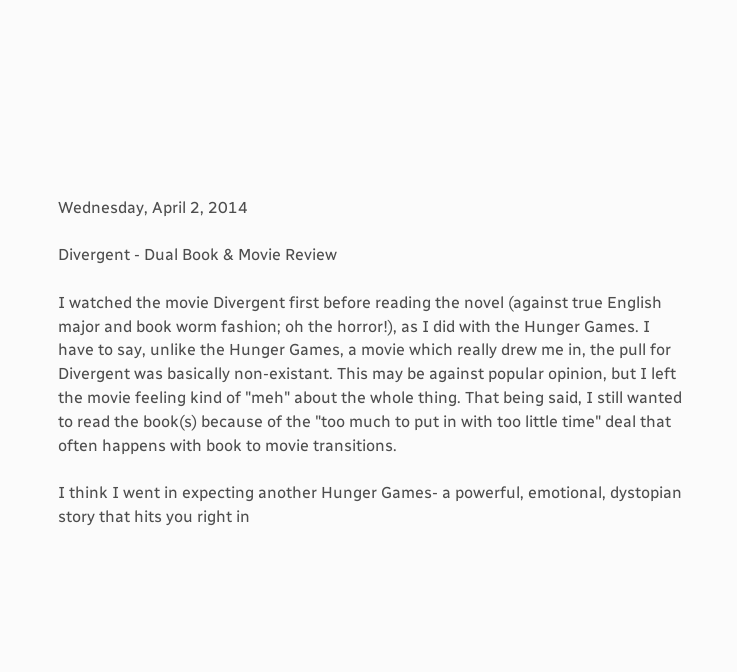Wednesday, April 2, 2014

Divergent - Dual Book & Movie Review

I watched the movie Divergent first before reading the novel (against true English major and book worm fashion; oh the horror!), as I did with the Hunger Games. I have to say, unlike the Hunger Games, a movie which really drew me in, the pull for Divergent was basically non-existant. This may be against popular opinion, but I left the movie feeling kind of "meh" about the whole thing. That being said, I still wanted to read the book(s) because of the "too much to put in with too little time" deal that often happens with book to movie transitions.

I think I went in expecting another Hunger Games- a powerful, emotional, dystopian story that hits you right in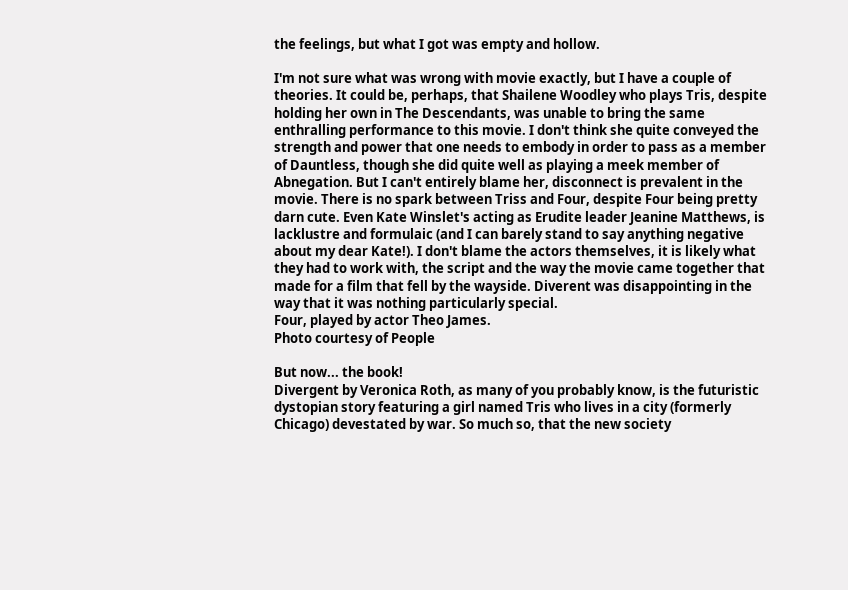the feelings, but what I got was empty and hollow.

I'm not sure what was wrong with movie exactly, but I have a couple of theories. It could be, perhaps, that Shailene Woodley who plays Tris, despite holding her own in The Descendants, was unable to bring the same enthralling performance to this movie. I don't think she quite conveyed the strength and power that one needs to embody in order to pass as a member of Dauntless, though she did quite well as playing a meek member of Abnegation. But I can't entirely blame her, disconnect is prevalent in the movie. There is no spark between Triss and Four, despite Four being pretty darn cute. Even Kate Winslet's acting as Erudite leader Jeanine Matthews, is lacklustre and formulaic (and I can barely stand to say anything negative about my dear Kate!). I don't blame the actors themselves, it is likely what they had to work with, the script and the way the movie came together that made for a film that fell by the wayside. Diverent was disappointing in the way that it was nothing particularly special.
Four, played by actor Theo James.
Photo courtesy of People

But now... the book!
Divergent by Veronica Roth, as many of you probably know, is the futuristic dystopian story featuring a girl named Tris who lives in a city (formerly Chicago) devestated by war. So much so, that the new society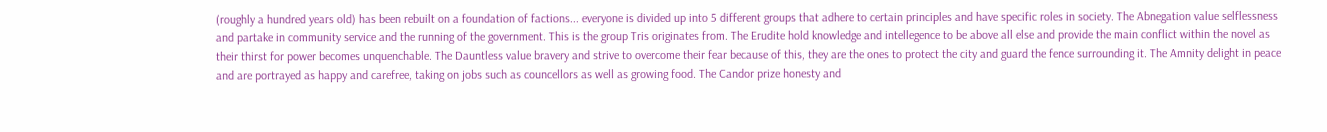(roughly a hundred years old) has been rebuilt on a foundation of factions... everyone is divided up into 5 different groups that adhere to certain principles and have specific roles in society. The Abnegation value selflessness and partake in community service and the running of the government. This is the group Tris originates from. The Erudite hold knowledge and intellegence to be above all else and provide the main conflict within the novel as their thirst for power becomes unquenchable. The Dauntless value bravery and strive to overcome their fear because of this, they are the ones to protect the city and guard the fence surrounding it. The Amnity delight in peace and are portrayed as happy and carefree, taking on jobs such as councellors as well as growing food. The Candor prize honesty and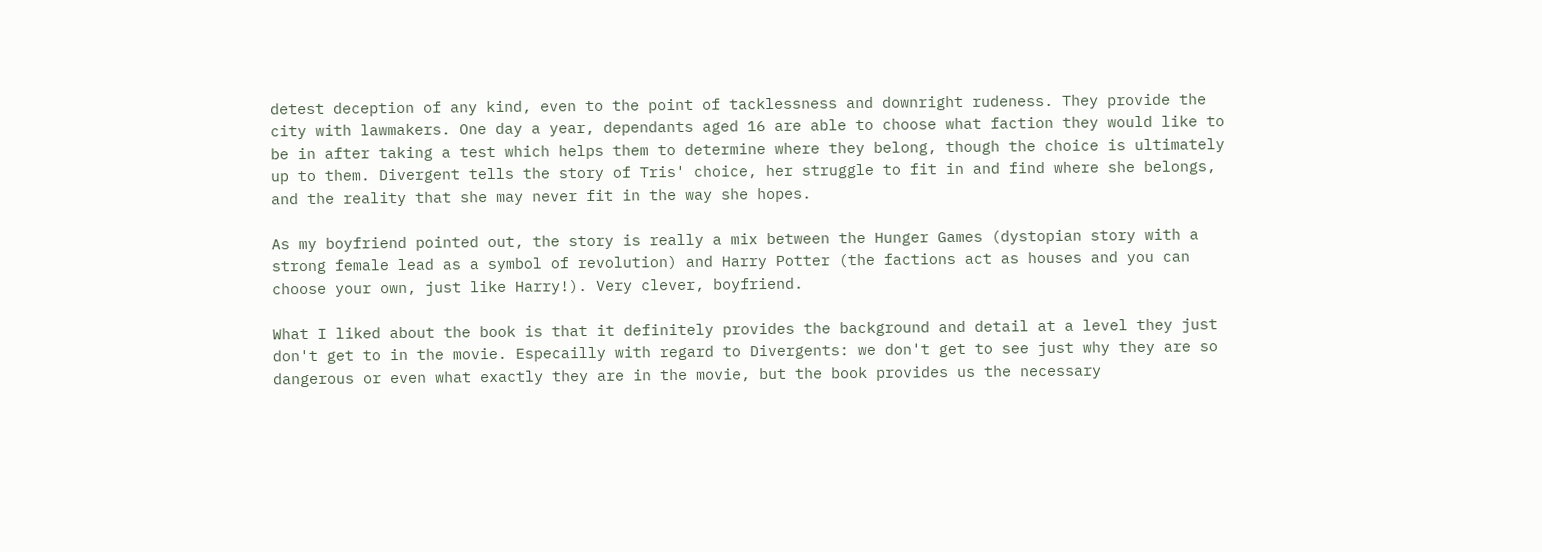detest deception of any kind, even to the point of tacklessness and downright rudeness. They provide the city with lawmakers. One day a year, dependants aged 16 are able to choose what faction they would like to be in after taking a test which helps them to determine where they belong, though the choice is ultimately up to them. Divergent tells the story of Tris' choice, her struggle to fit in and find where she belongs, and the reality that she may never fit in the way she hopes.

As my boyfriend pointed out, the story is really a mix between the Hunger Games (dystopian story with a strong female lead as a symbol of revolution) and Harry Potter (the factions act as houses and you can choose your own, just like Harry!). Very clever, boyfriend.

What I liked about the book is that it definitely provides the background and detail at a level they just don't get to in the movie. Especailly with regard to Divergents: we don't get to see just why they are so dangerous or even what exactly they are in the movie, but the book provides us the necessary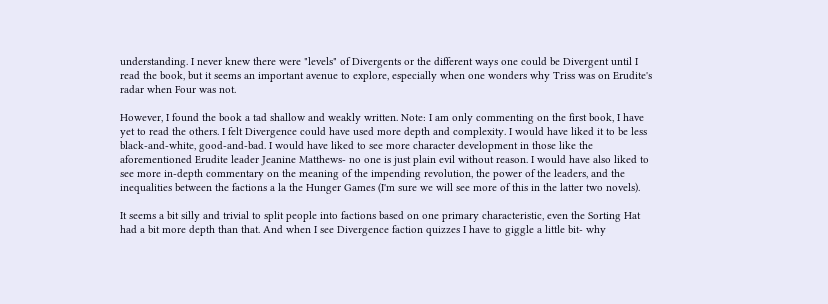understanding. I never knew there were "levels" of Divergents or the different ways one could be Divergent until I read the book, but it seems an important avenue to explore, especially when one wonders why Triss was on Erudite's radar when Four was not.

However, I found the book a tad shallow and weakly written. Note: I am only commenting on the first book, I have yet to read the others. I felt Divergence could have used more depth and complexity. I would have liked it to be less black-and-white, good-and-bad. I would have liked to see more character development in those like the aforementioned Erudite leader Jeanine Matthews- no one is just plain evil without reason. I would have also liked to see more in-depth commentary on the meaning of the impending revolution, the power of the leaders, and the inequalities between the factions a la the Hunger Games (I'm sure we will see more of this in the latter two novels).

It seems a bit silly and trivial to split people into factions based on one primary characteristic, even the Sorting Hat had a bit more depth than that. And when I see Divergence faction quizzes I have to giggle a little bit- why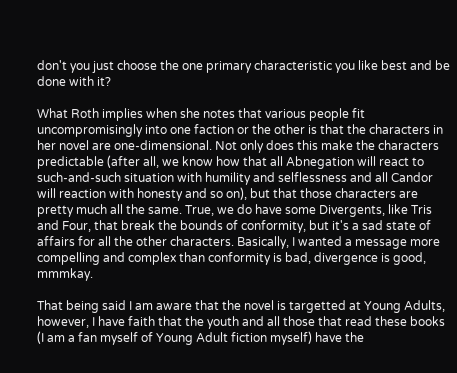don't you just choose the one primary characteristic you like best and be done with it?

What Roth implies when she notes that various people fit uncompromisingly into one faction or the other is that the characters in her novel are one-dimensional. Not only does this make the characters predictable (after all, we know how that all Abnegation will react to such-and-such situation with humility and selflessness and all Candor will reaction with honesty and so on), but that those characters are pretty much all the same. True, we do have some Divergents, like Tris and Four, that break the bounds of conformity, but it's a sad state of affairs for all the other characters. Basically, I wanted a message more compelling and complex than conformity is bad, divergence is good, mmmkay.

That being said I am aware that the novel is targetted at Young Adults, however, I have faith that the youth and all those that read these books (I am a fan myself of Young Adult fiction myself) have the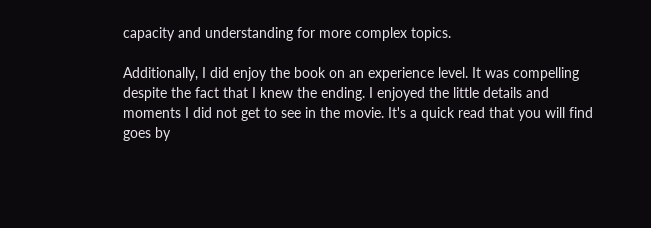capacity and understanding for more complex topics.

Additionally, I did enjoy the book on an experience level. It was compelling despite the fact that I knew the ending. I enjoyed the little details and moments I did not get to see in the movie. It's a quick read that you will find goes by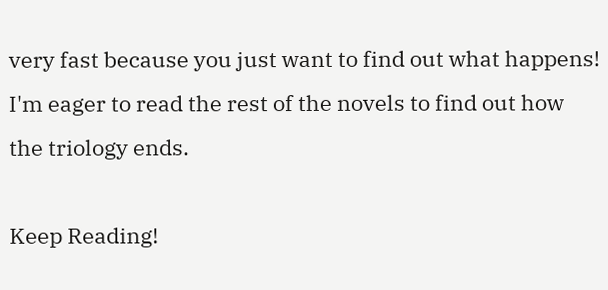very fast because you just want to find out what happens! I'm eager to read the rest of the novels to find out how the triology ends.

Keep Reading!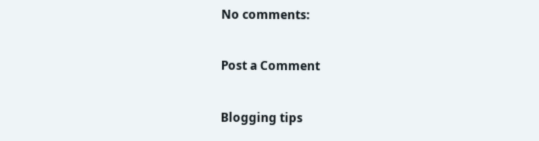No comments:

Post a Comment

Blogging tips